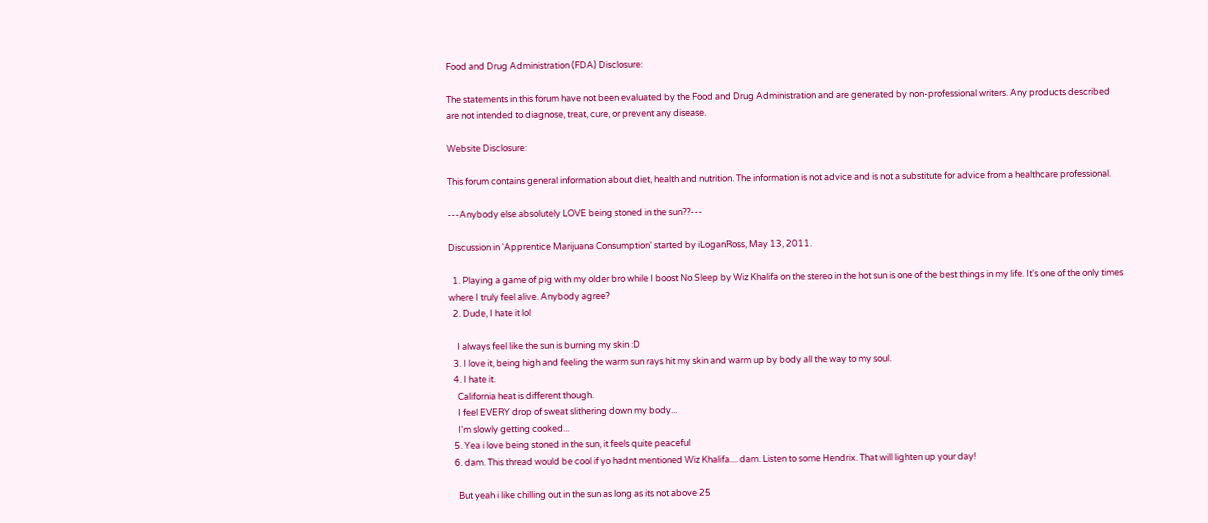Food and Drug Administration (FDA) Disclosure:

The statements in this forum have not been evaluated by the Food and Drug Administration and are generated by non-professional writers. Any products described are not intended to diagnose, treat, cure, or prevent any disease.

Website Disclosure:

This forum contains general information about diet, health and nutrition. The information is not advice and is not a substitute for advice from a healthcare professional.

---Anybody else absolutely LOVE being stoned in the sun??---

Discussion in 'Apprentice Marijuana Consumption' started by iLoganRoss, May 13, 2011.

  1. Playing a game of pig with my older bro while I boost No Sleep by Wiz Khalifa on the stereo in the hot sun is one of the best things in my life. It's one of the only times where I truly feel alive. Anybody agree?
  2. Dude, I hate it lol

    I always feel like the sun is burning my skin :D
  3. I love it, being high and feeling the warm sun rays hit my skin and warm up by body all the way to my soul.
  4. I hate it.
    California heat is different though.
    I feel EVERY drop of sweat slithering down my body...
    I'm slowly getting cooked...
  5. Yea i love being stoned in the sun, it feels quite peaceful
  6. dam. This thread would be cool if yo hadnt mentioned Wiz Khalifa.... dam. Listen to some Hendrix. That will lighten up your day!

    But yeah i like chilling out in the sun as long as its not above 25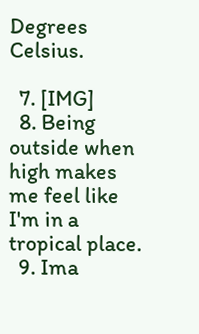Degrees Celsius.

  7. [IMG]
  8. Being outside when high makes me feel like I'm in a tropical place.
  9. Ima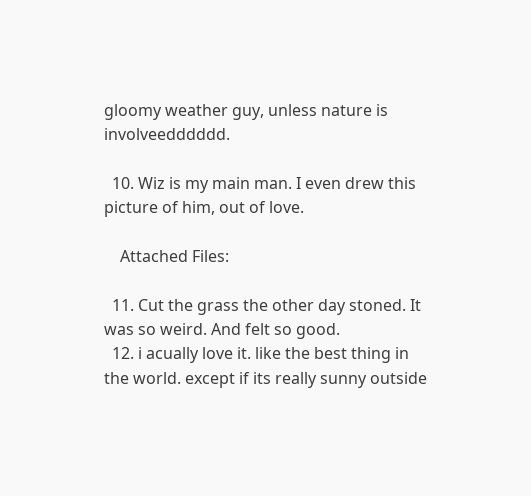gloomy weather guy, unless nature is involveedddddd.

  10. Wiz is my main man. I even drew this picture of him, out of love.

    Attached Files:

  11. Cut the grass the other day stoned. It was so weird. And felt so good.
  12. i acually love it. like the best thing in the world. except if its really sunny outside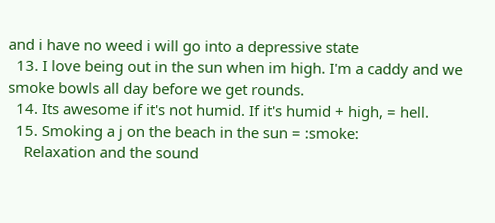and i have no weed i will go into a depressive state
  13. I love being out in the sun when im high. I'm a caddy and we smoke bowls all day before we get rounds.
  14. Its awesome if it's not humid. If it's humid + high, = hell.
  15. Smoking a j on the beach in the sun = :smoke:
    Relaxation and the sound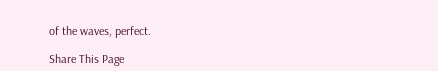of the waves, perfect.

Share This Page